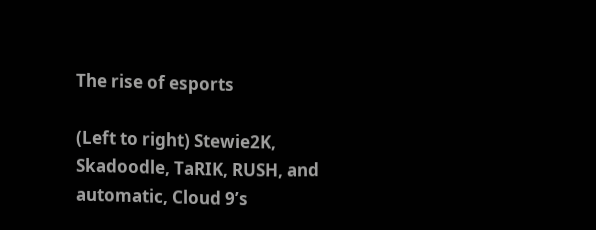The rise of esports

(Left to right) Stewie2K, Skadoodle, TaRIK, RUSH, and automatic, Cloud 9’s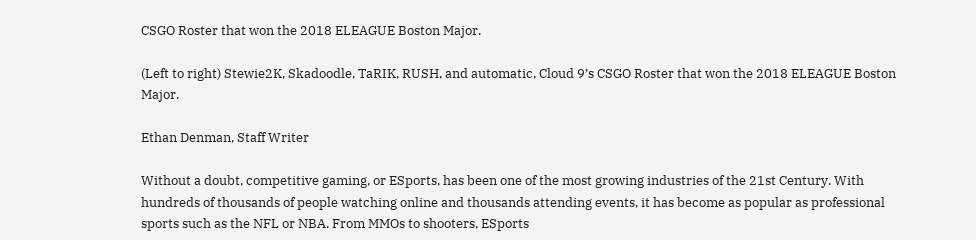CSGO Roster that won the 2018 ELEAGUE Boston Major.

(Left to right) Stewie2K, Skadoodle, TaRIK, RUSH, and automatic, Cloud 9’s CSGO Roster that won the 2018 ELEAGUE Boston Major.

Ethan Denman, Staff Writer

Without a doubt, competitive gaming, or ESports, has been one of the most growing industries of the 21st Century. With hundreds of thousands of people watching online and thousands attending events, it has become as popular as professional sports such as the NFL or NBA. From MMOs to shooters, ESports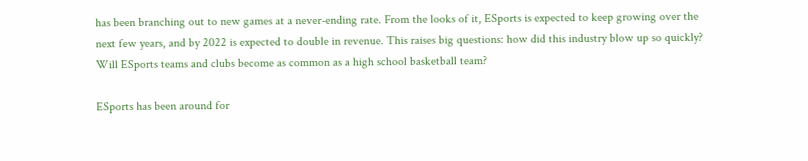has been branching out to new games at a never-ending rate. From the looks of it, ESports is expected to keep growing over the next few years, and by 2022 is expected to double in revenue. This raises big questions: how did this industry blow up so quickly? Will ESports teams and clubs become as common as a high school basketball team?

ESports has been around for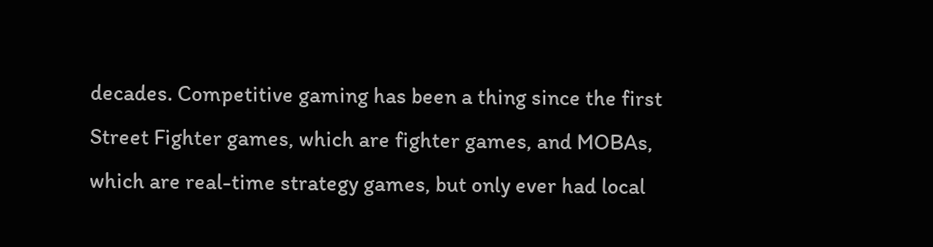decades. Competitive gaming has been a thing since the first Street Fighter games, which are fighter games, and MOBAs, which are real-time strategy games, but only ever had local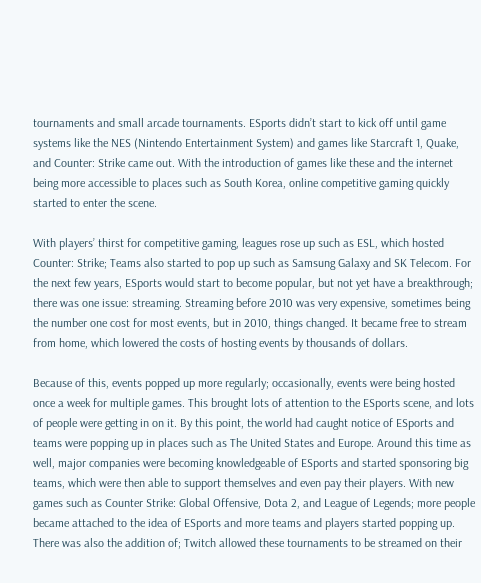tournaments and small arcade tournaments. ESports didn’t start to kick off until game systems like the NES (Nintendo Entertainment System) and games like Starcraft 1, Quake, and Counter: Strike came out. With the introduction of games like these and the internet being more accessible to places such as South Korea, online competitive gaming quickly started to enter the scene.

With players’ thirst for competitive gaming, leagues rose up such as ESL, which hosted Counter: Strike; Teams also started to pop up such as Samsung Galaxy and SK Telecom. For the next few years, ESports would start to become popular, but not yet have a breakthrough; there was one issue: streaming. Streaming before 2010 was very expensive, sometimes being the number one cost for most events, but in 2010, things changed. It became free to stream from home, which lowered the costs of hosting events by thousands of dollars.

Because of this, events popped up more regularly; occasionally, events were being hosted once a week for multiple games. This brought lots of attention to the ESports scene, and lots of people were getting in on it. By this point, the world had caught notice of ESports and teams were popping up in places such as The United States and Europe. Around this time as well, major companies were becoming knowledgeable of ESports and started sponsoring big teams, which were then able to support themselves and even pay their players. With new games such as Counter Strike: Global Offensive, Dota 2, and League of Legends; more people became attached to the idea of ESports and more teams and players started popping up. There was also the addition of; Twitch allowed these tournaments to be streamed on their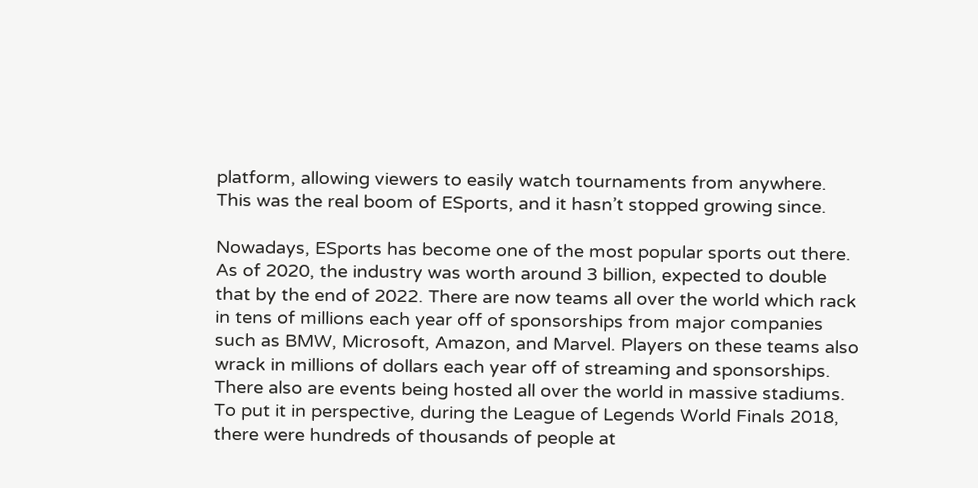platform, allowing viewers to easily watch tournaments from anywhere. This was the real boom of ESports, and it hasn’t stopped growing since.

Nowadays, ESports has become one of the most popular sports out there. As of 2020, the industry was worth around 3 billion, expected to double that by the end of 2022. There are now teams all over the world which rack in tens of millions each year off of sponsorships from major companies such as BMW, Microsoft, Amazon, and Marvel. Players on these teams also wrack in millions of dollars each year off of streaming and sponsorships. There also are events being hosted all over the world in massive stadiums. To put it in perspective, during the League of Legends World Finals 2018, there were hundreds of thousands of people at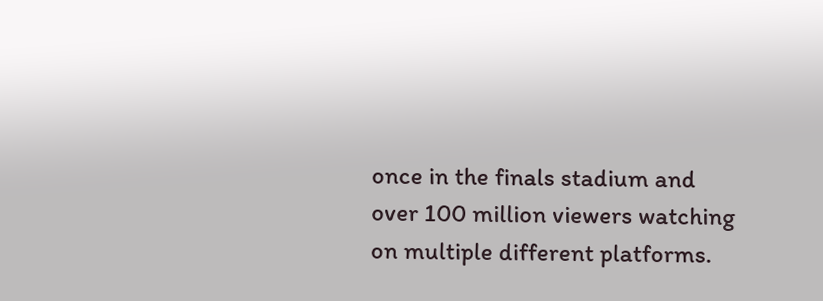once in the finals stadium and over 100 million viewers watching on multiple different platforms.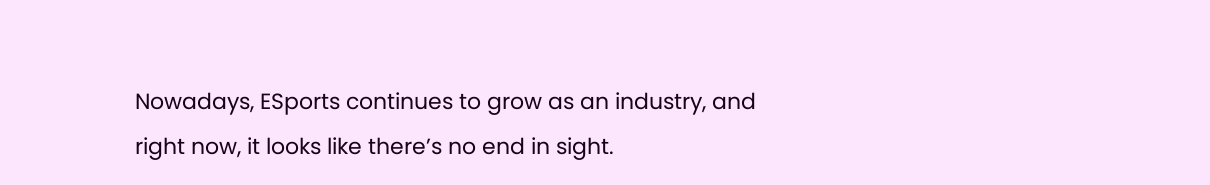Nowadays, ESports continues to grow as an industry, and right now, it looks like there’s no end in sight.